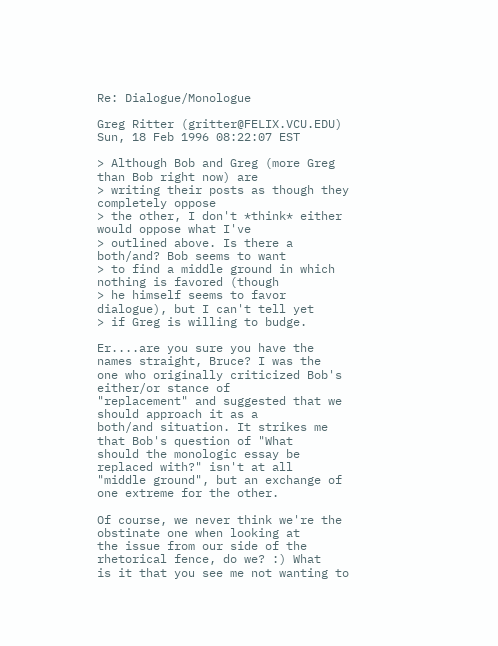Re: Dialogue/Monologue

Greg Ritter (gritter@FELIX.VCU.EDU)
Sun, 18 Feb 1996 08:22:07 EST

> Although Bob and Greg (more Greg than Bob right now) are
> writing their posts as though they completely oppose
> the other, I don't *think* either would oppose what I've
> outlined above. Is there a both/and? Bob seems to want
> to find a middle ground in which nothing is favored (though
> he himself seems to favor dialogue), but I can't tell yet
> if Greg is willing to budge.

Er....are you sure you have the names straight, Bruce? I was the
one who originally criticized Bob's either/or stance of
"replacement" and suggested that we should approach it as a
both/and situation. It strikes me that Bob's question of "What
should the monologic essay be replaced with?" isn't at all
"middle ground", but an exchange of one extreme for the other.

Of course, we never think we're the obstinate one when looking at
the issue from our side of the rhetorical fence, do we? :) What
is it that you see me not wanting to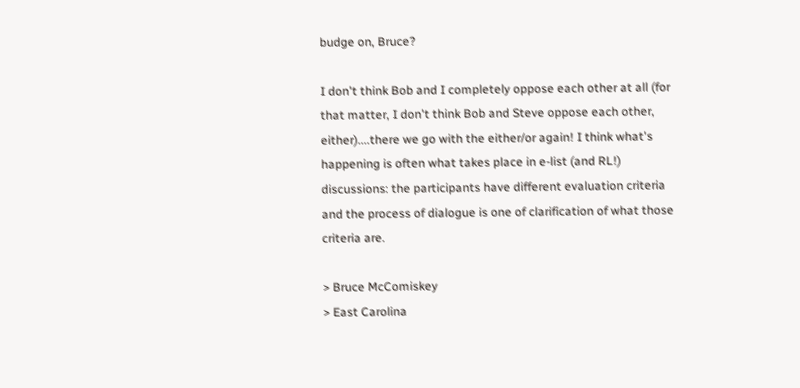budge on, Bruce?

I don't think Bob and I completely oppose each other at all (for
that matter, I don't think Bob and Steve oppose each other,
either)....there we go with the either/or again! I think what's
happening is often what takes place in e-list (and RL!)
discussions: the participants have different evaluation criteria
and the process of dialogue is one of clarification of what those
criteria are.

> Bruce McComiskey
> East Carolina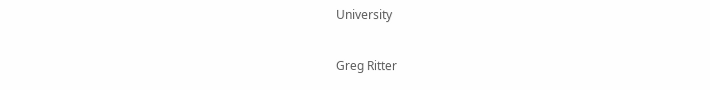University

Greg Ritter